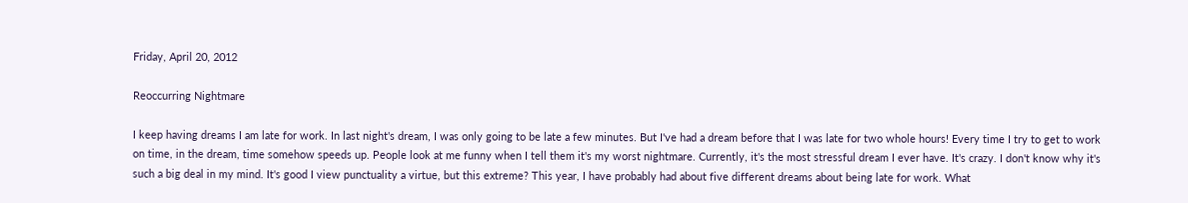Friday, April 20, 2012

Reoccurring Nightmare

I keep having dreams I am late for work. In last night's dream, I was only going to be late a few minutes. But I've had a dream before that I was late for two whole hours! Every time I try to get to work on time, in the dream, time somehow speeds up. People look at me funny when I tell them it's my worst nightmare. Currently, it's the most stressful dream I ever have. It's crazy. I don't know why it's such a big deal in my mind. It's good I view punctuality a virtue, but this extreme? This year, I have probably had about five different dreams about being late for work. What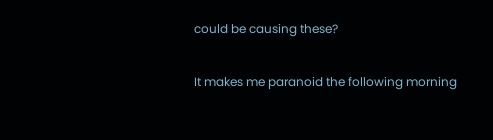could be causing these?

It makes me paranoid the following morning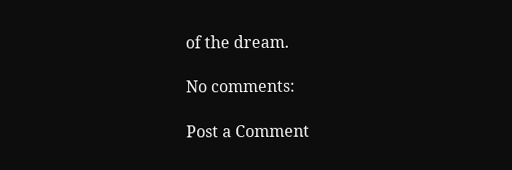of the dream.

No comments:

Post a Comment